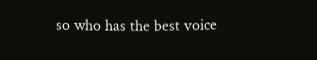so who has the best voice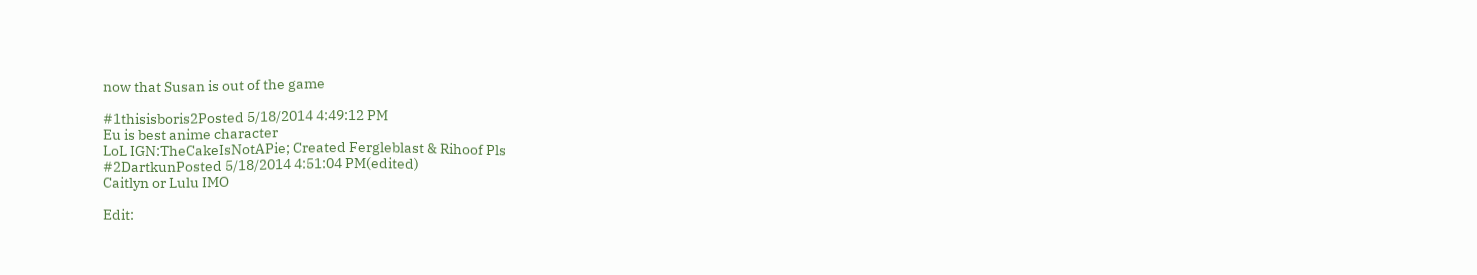now that Susan is out of the game

#1thisisboris2Posted 5/18/2014 4:49:12 PM
Eu is best anime character
LoL IGN:TheCakeIsNotAPie; Created Fergleblast & Rihoof Pls
#2DartkunPosted 5/18/2014 4:51:04 PM(edited)
Caitlyn or Lulu IMO

Edit: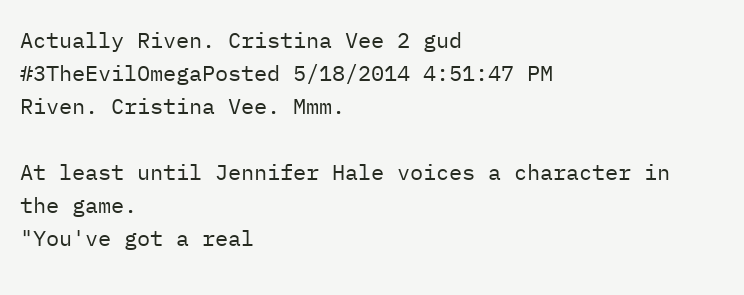Actually Riven. Cristina Vee 2 gud
#3TheEvilOmegaPosted 5/18/2014 4:51:47 PM
Riven. Cristina Vee. Mmm.

At least until Jennifer Hale voices a character in the game.
"You've got a real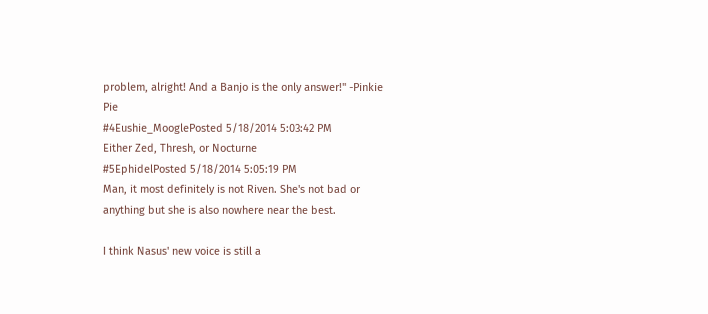problem, alright! And a Banjo is the only answer!" -Pinkie Pie
#4Eushie_MooglePosted 5/18/2014 5:03:42 PM
Either Zed, Thresh, or Nocturne
#5EphidelPosted 5/18/2014 5:05:19 PM
Man, it most definitely is not Riven. She's not bad or anything but she is also nowhere near the best.

I think Nasus' new voice is still a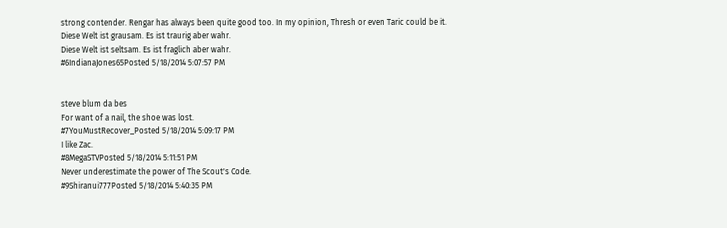strong contender. Rengar has always been quite good too. In my opinion, Thresh or even Taric could be it.
Diese Welt ist grausam. Es ist traurig aber wahr.
Diese Welt ist seltsam. Es ist fraglich aber wahr.
#6IndianaJones65Posted 5/18/2014 5:07:57 PM


steve blum da bes
For want of a nail, the shoe was lost.
#7YouMustRecover_Posted 5/18/2014 5:09:17 PM
I like Zac.
#8MegaSTVPosted 5/18/2014 5:11:51 PM
Never underestimate the power of The Scout's Code.
#9Shiranui777Posted 5/18/2014 5:40:35 PM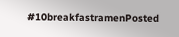#10breakfastramenPosted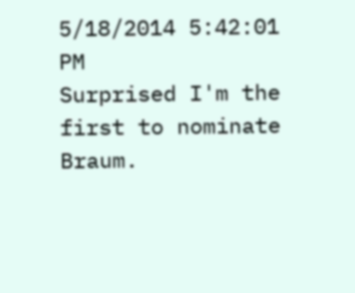5/18/2014 5:42:01 PM
Surprised I'm the first to nominate Braum.